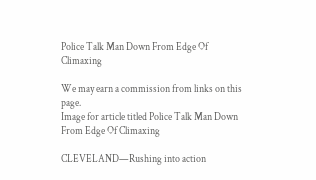Police Talk Man Down From Edge Of Climaxing

We may earn a commission from links on this page.
Image for article titled Police Talk Man Down From Edge Of Climaxing

CLEVELAND—Rushing into action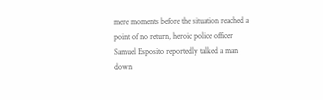mere moments before the situation reached a point of no return, heroic police officer Samuel Esposito reportedly talked a man down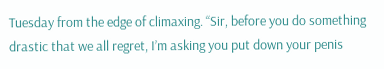Tuesday from the edge of climaxing. “Sir, before you do something drastic that we all regret, I’m asking you put down your penis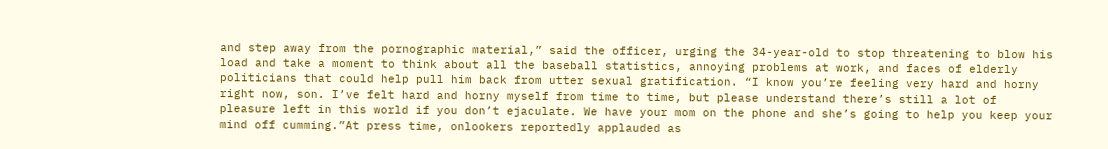and step away from the pornographic material,” said the officer, urging the 34-year-old to stop threatening to blow his load and take a moment to think about all the baseball statistics, annoying problems at work, and faces of elderly politicians that could help pull him back from utter sexual gratification. “I know you’re feeling very hard and horny right now, son. I’ve felt hard and horny myself from time to time, but please understand there’s still a lot of pleasure left in this world if you don’t ejaculate. We have your mom on the phone and she’s going to help you keep your mind off cumming.”At press time, onlookers reportedly applauded as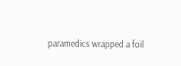paramedics wrapped a foil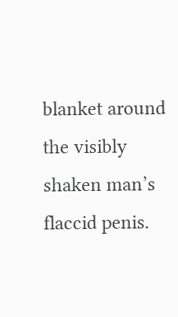blanket around the visibly shaken man’s flaccid penis.